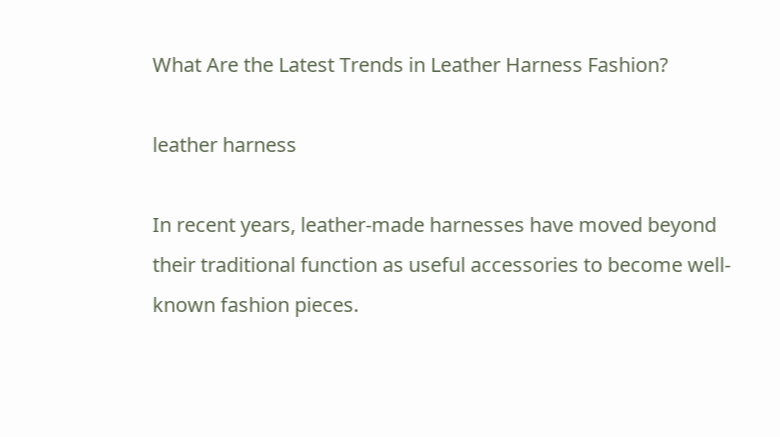What Are the Latest Trends in Leather Harness Fashion?

leather harness

In recent years, leather-made harnesses have moved beyond their traditional function as useful accessories to become well-known fashion pieces.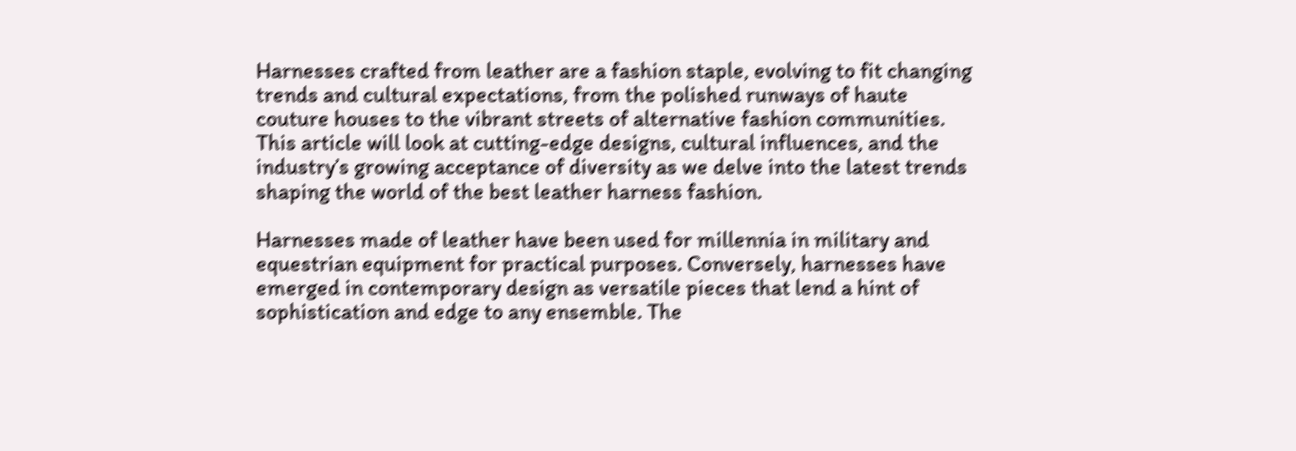Harnesses crafted from leather are a fashion staple, evolving to fit changing trends and cultural expectations, from the polished runways of haute couture houses to the vibrant streets of alternative fashion communities. This article will look at cutting-edge designs, cultural influences, and the industry’s growing acceptance of diversity as we delve into the latest trends shaping the world of the best leather harness fashion.

Harnesses made of leather have been used for millennia in military and equestrian equipment for practical purposes. Conversely, harnesses have emerged in contemporary design as versatile pieces that lend a hint of sophistication and edge to any ensemble. The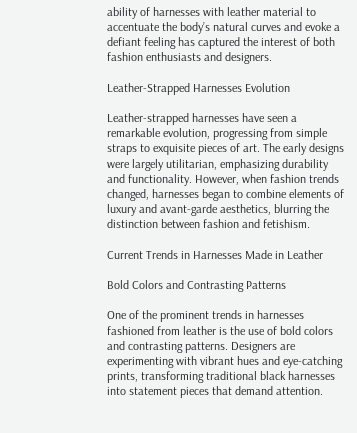ability of harnesses with leather material to accentuate the body’s natural curves and evoke a defiant feeling has captured the interest of both fashion enthusiasts and designers.

Leather-Strapped Harnesses Evolution

Leather-strapped harnesses have seen a remarkable evolution, progressing from simple straps to exquisite pieces of art. The early designs were largely utilitarian, emphasizing durability and functionality. However, when fashion trends changed, harnesses began to combine elements of luxury and avant-garde aesthetics, blurring the distinction between fashion and fetishism.

Current Trends in Harnesses Made in Leather

Bold Colors and Contrasting Patterns

One of the prominent trends in harnesses fashioned from leather is the use of bold colors and contrasting patterns. Designers are experimenting with vibrant hues and eye-catching prints, transforming traditional black harnesses into statement pieces that demand attention.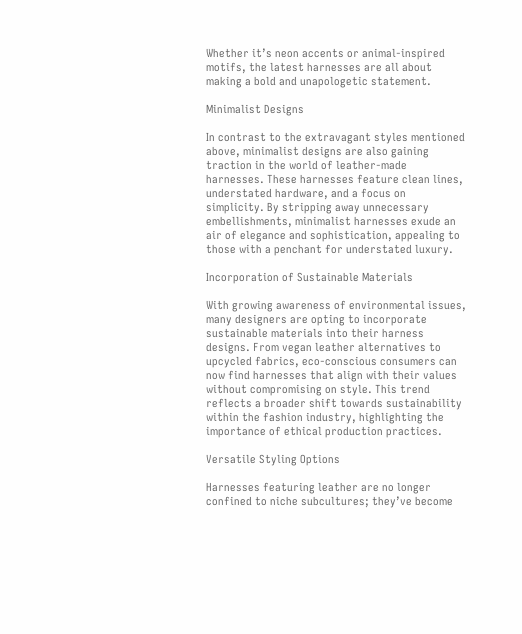Whether it’s neon accents or animal-inspired motifs, the latest harnesses are all about making a bold and unapologetic statement.

Minimalist Designs

In contrast to the extravagant styles mentioned above, minimalist designs are also gaining traction in the world of leather-made harnesses. These harnesses feature clean lines, understated hardware, and a focus on simplicity. By stripping away unnecessary embellishments, minimalist harnesses exude an air of elegance and sophistication, appealing to those with a penchant for understated luxury.

Incorporation of Sustainable Materials

With growing awareness of environmental issues, many designers are opting to incorporate sustainable materials into their harness designs. From vegan leather alternatives to upcycled fabrics, eco-conscious consumers can now find harnesses that align with their values without compromising on style. This trend reflects a broader shift towards sustainability within the fashion industry, highlighting the importance of ethical production practices.

Versatile Styling Options

Harnesses featuring leather are no longer confined to niche subcultures; they’ve become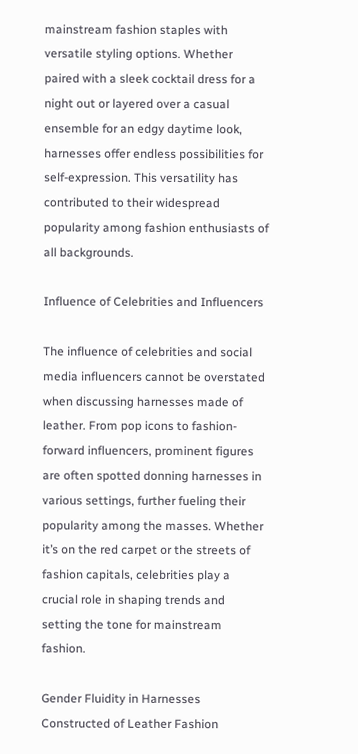mainstream fashion staples with versatile styling options. Whether paired with a sleek cocktail dress for a night out or layered over a casual ensemble for an edgy daytime look, harnesses offer endless possibilities for self-expression. This versatility has contributed to their widespread popularity among fashion enthusiasts of all backgrounds.

Influence of Celebrities and Influencers

The influence of celebrities and social media influencers cannot be overstated when discussing harnesses made of leather. From pop icons to fashion-forward influencers, prominent figures are often spotted donning harnesses in various settings, further fueling their popularity among the masses. Whether it’s on the red carpet or the streets of fashion capitals, celebrities play a crucial role in shaping trends and setting the tone for mainstream fashion.

Gender Fluidity in Harnesses Constructed of Leather Fashion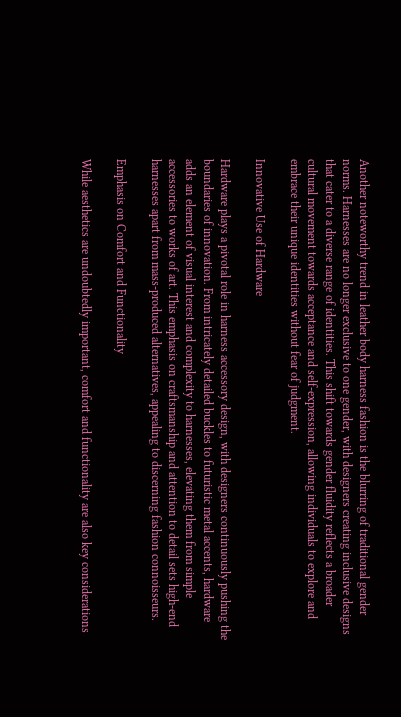Another noteworthy trend in leather body harness fashion is the blurring of traditional gender norms. Harnesses are no longer exclusive to one gender, with designers creating inclusive designs that cater to a diverse range of identities. This shift towards gender fluidity reflects a broader cultural movement towards acceptance and self-expression, allowing individuals to explore and embrace their unique identities without fear of judgment.

Innovative Use of Hardware

Hardware plays a pivotal role in harness accessory design, with designers continuously pushing the boundaries of innovation. From intricately detailed buckles to futuristic metal accents, hardware adds an element of visual interest and complexity to harnesses, elevating them from simple accessories to works of art. This emphasis on craftsmanship and attention to detail sets high-end harnesses apart from mass-produced alternatives, appealing to discerning fashion connoisseurs.

Emphasis on Comfort and Functionality

While aesthetics are undoubtedly important, comfort and functionality are also key considerations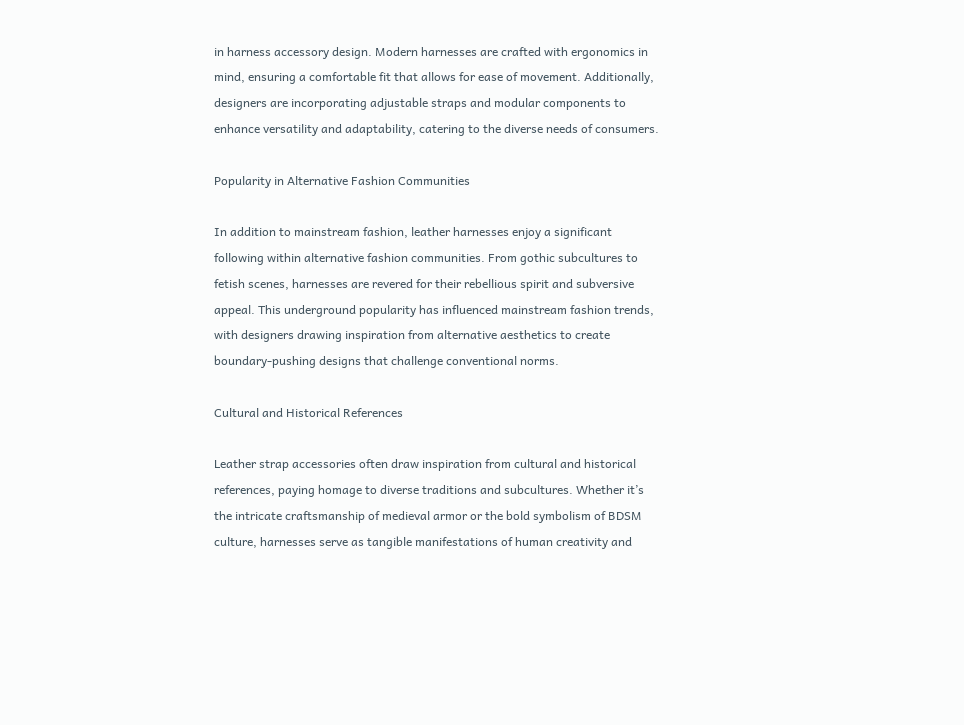in harness accessory design. Modern harnesses are crafted with ergonomics in mind, ensuring a comfortable fit that allows for ease of movement. Additionally, designers are incorporating adjustable straps and modular components to enhance versatility and adaptability, catering to the diverse needs of consumers.

Popularity in Alternative Fashion Communities

In addition to mainstream fashion, leather harnesses enjoy a significant following within alternative fashion communities. From gothic subcultures to fetish scenes, harnesses are revered for their rebellious spirit and subversive appeal. This underground popularity has influenced mainstream fashion trends, with designers drawing inspiration from alternative aesthetics to create boundary-pushing designs that challenge conventional norms.

Cultural and Historical References

Leather strap accessories often draw inspiration from cultural and historical references, paying homage to diverse traditions and subcultures. Whether it’s the intricate craftsmanship of medieval armor or the bold symbolism of BDSM culture, harnesses serve as tangible manifestations of human creativity and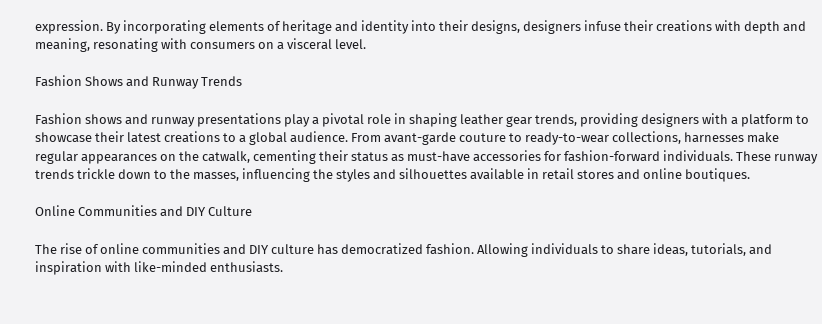expression. By incorporating elements of heritage and identity into their designs, designers infuse their creations with depth and meaning, resonating with consumers on a visceral level.

Fashion Shows and Runway Trends

Fashion shows and runway presentations play a pivotal role in shaping leather gear trends, providing designers with a platform to showcase their latest creations to a global audience. From avant-garde couture to ready-to-wear collections, harnesses make regular appearances on the catwalk, cementing their status as must-have accessories for fashion-forward individuals. These runway trends trickle down to the masses, influencing the styles and silhouettes available in retail stores and online boutiques.

Online Communities and DIY Culture

The rise of online communities and DIY culture has democratized fashion. Allowing individuals to share ideas, tutorials, and inspiration with like-minded enthusiasts.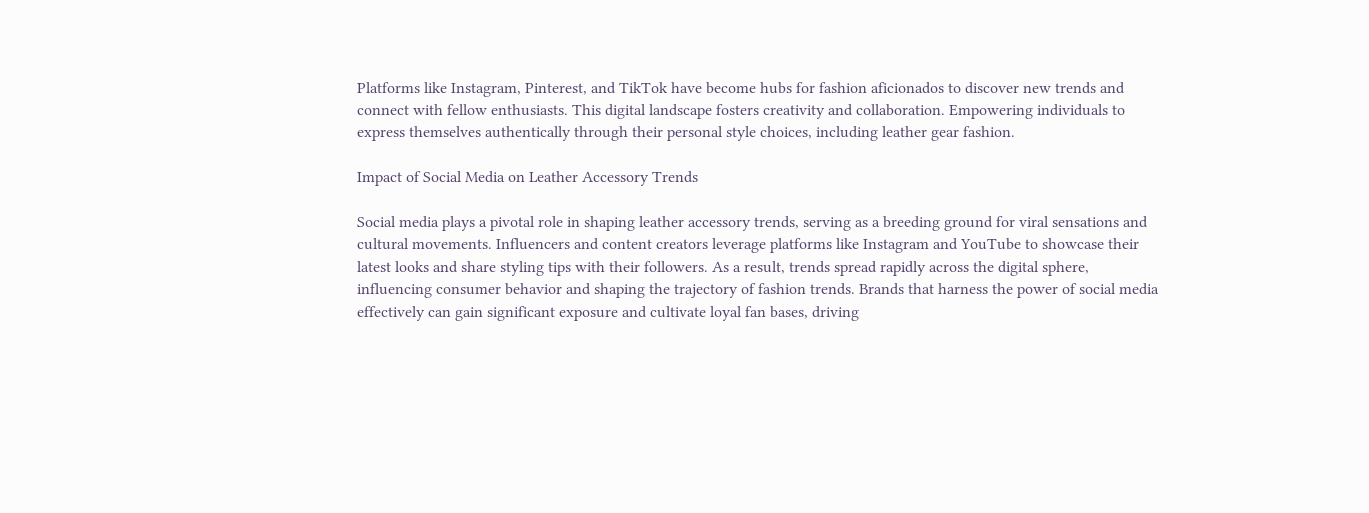Platforms like Instagram, Pinterest, and TikTok have become hubs for fashion aficionados to discover new trends and connect with fellow enthusiasts. This digital landscape fosters creativity and collaboration. Empowering individuals to express themselves authentically through their personal style choices, including leather gear fashion.

Impact of Social Media on Leather Accessory Trends

Social media plays a pivotal role in shaping leather accessory trends, serving as a breeding ground for viral sensations and cultural movements. Influencers and content creators leverage platforms like Instagram and YouTube to showcase their latest looks and share styling tips with their followers. As a result, trends spread rapidly across the digital sphere, influencing consumer behavior and shaping the trajectory of fashion trends. Brands that harness the power of social media effectively can gain significant exposure and cultivate loyal fan bases, driving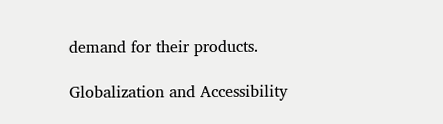demand for their products.

Globalization and Accessibility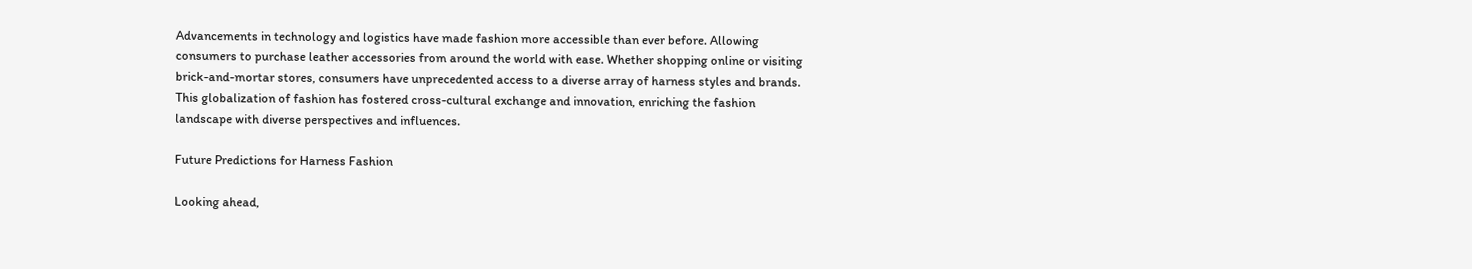Advancements in technology and logistics have made fashion more accessible than ever before. Allowing consumers to purchase leather accessories from around the world with ease. Whether shopping online or visiting brick-and-mortar stores, consumers have unprecedented access to a diverse array of harness styles and brands. This globalization of fashion has fostered cross-cultural exchange and innovation, enriching the fashion landscape with diverse perspectives and influences.

Future Predictions for Harness Fashion

Looking ahead,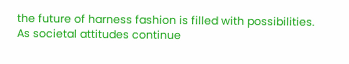the future of harness fashion is filled with possibilities. As societal attitudes continue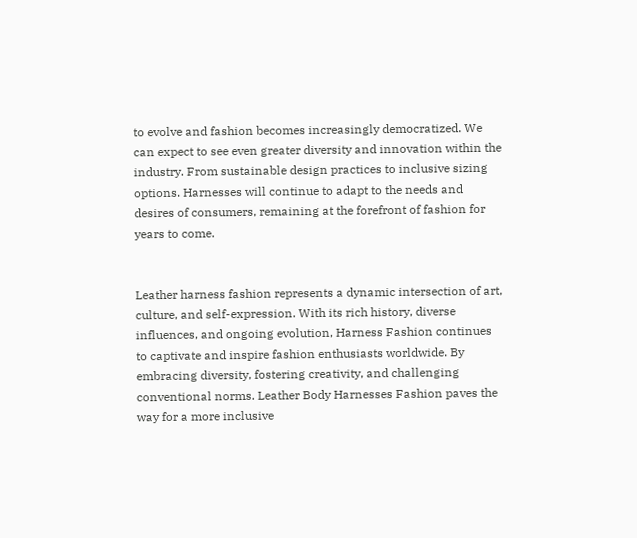to evolve and fashion becomes increasingly democratized. We can expect to see even greater diversity and innovation within the industry. From sustainable design practices to inclusive sizing options. Harnesses will continue to adapt to the needs and desires of consumers, remaining at the forefront of fashion for years to come.


Leather harness fashion represents a dynamic intersection of art, culture, and self-expression. With its rich history, diverse influences, and ongoing evolution, Harness Fashion continues to captivate and inspire fashion enthusiasts worldwide. By embracing diversity, fostering creativity, and challenging conventional norms. Leather Body Harnesses Fashion paves the way for a more inclusive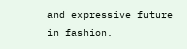and expressive future in fashion.